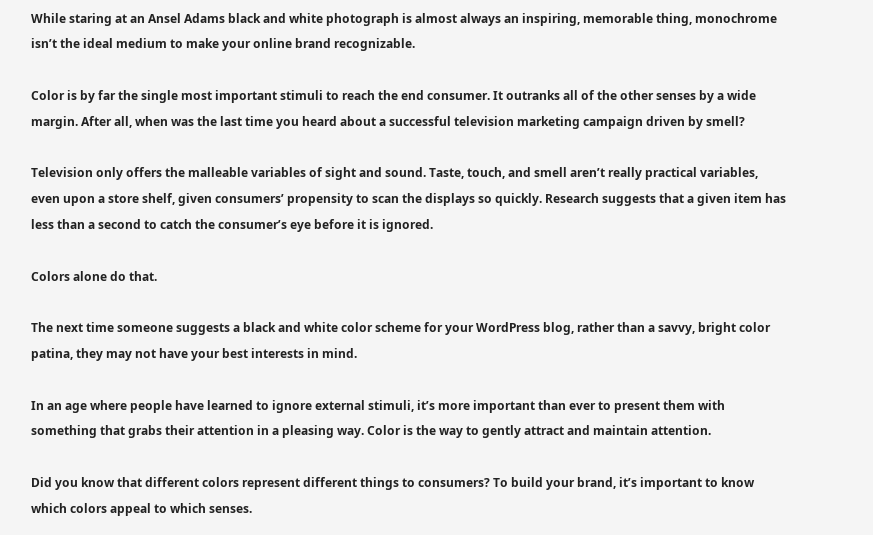While staring at an Ansel Adams black and white photograph is almost always an inspiring, memorable thing, monochrome isn’t the ideal medium to make your online brand recognizable.

Color is by far the single most important stimuli to reach the end consumer. It outranks all of the other senses by a wide margin. After all, when was the last time you heard about a successful television marketing campaign driven by smell?

Television only offers the malleable variables of sight and sound. Taste, touch, and smell aren’t really practical variables, even upon a store shelf, given consumers’ propensity to scan the displays so quickly. Research suggests that a given item has less than a second to catch the consumer’s eye before it is ignored.

Colors alone do that.

The next time someone suggests a black and white color scheme for your WordPress blog, rather than a savvy, bright color patina, they may not have your best interests in mind.

In an age where people have learned to ignore external stimuli, it’s more important than ever to present them with something that grabs their attention in a pleasing way. Color is the way to gently attract and maintain attention.

Did you know that different colors represent different things to consumers? To build your brand, it’s important to know which colors appeal to which senses.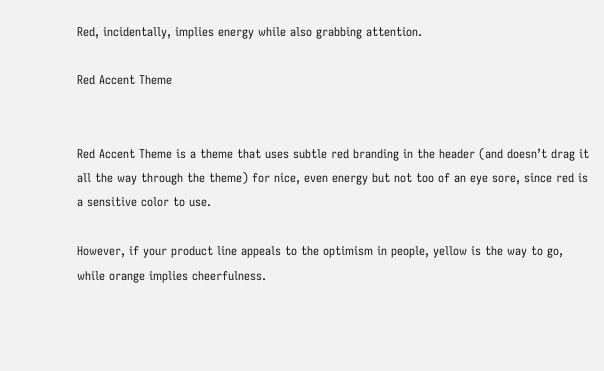Red, incidentally, implies energy while also grabbing attention.

Red Accent Theme


Red Accent Theme is a theme that uses subtle red branding in the header (and doesn’t drag it all the way through the theme) for nice, even energy but not too of an eye sore, since red is a sensitive color to use.

However, if your product line appeals to the optimism in people, yellow is the way to go, while orange implies cheerfulness.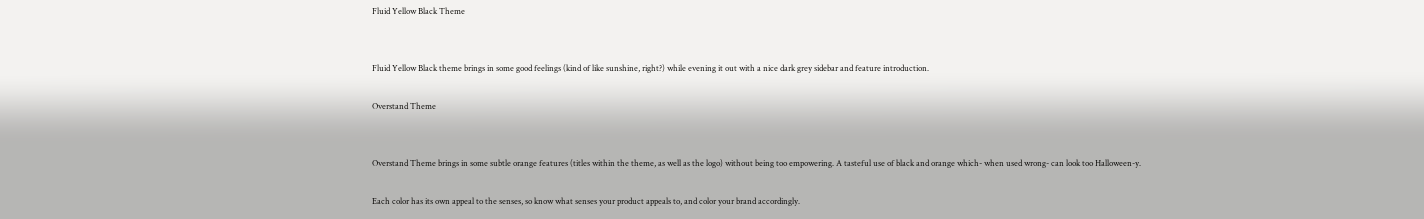Fluid Yellow Black Theme


Fluid Yellow Black theme brings in some good feelings (kind of like sunshine, right?) while evening it out with a nice dark grey sidebar and feature introduction.

Overstand Theme


Overstand Theme brings in some subtle orange features (titles within the theme, as well as the logo) without being too empowering. A tasteful use of black and orange which- when used wrong- can look too Halloween-y.

Each color has its own appeal to the senses, so know what senses your product appeals to, and color your brand accordingly.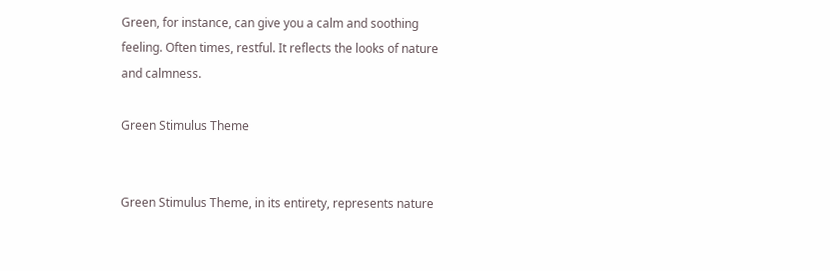Green, for instance, can give you a calm and soothing feeling. Often times, restful. It reflects the looks of nature and calmness.

Green Stimulus Theme


Green Stimulus Theme, in its entirety, represents nature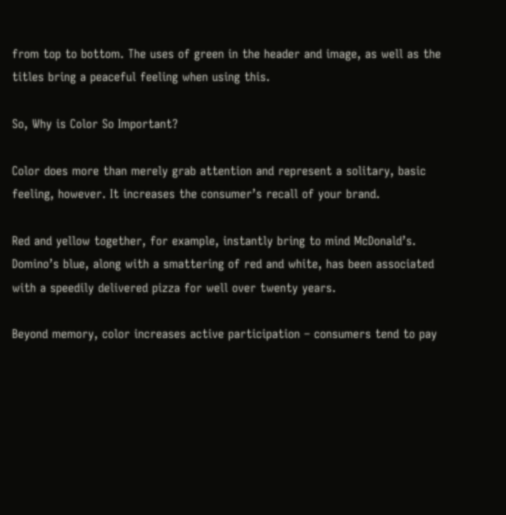from top to bottom. The uses of green in the header and image, as well as the titles bring a peaceful feeling when using this.

So, Why is Color So Important?

Color does more than merely grab attention and represent a solitary, basic feeling, however. It increases the consumer’s recall of your brand.

Red and yellow together, for example, instantly bring to mind McDonald’s. Domino’s blue, along with a smattering of red and white, has been associated with a speedily delivered pizza for well over twenty years.

Beyond memory, color increases active participation – consumers tend to pay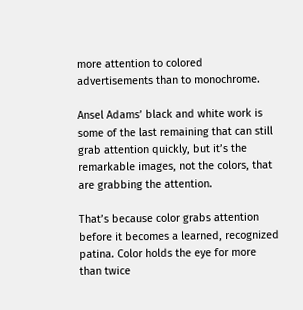more attention to colored advertisements than to monochrome.

Ansel Adams’ black and white work is some of the last remaining that can still grab attention quickly, but it’s the remarkable images, not the colors, that are grabbing the attention.

That’s because color grabs attention before it becomes a learned, recognized patina. Color holds the eye for more than twice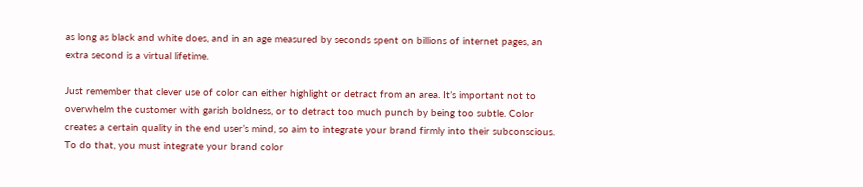as long as black and white does, and in an age measured by seconds spent on billions of internet pages, an extra second is a virtual lifetime.

Just remember that clever use of color can either highlight or detract from an area. It’s important not to overwhelm the customer with garish boldness, or to detract too much punch by being too subtle. Color creates a certain quality in the end user’s mind, so aim to integrate your brand firmly into their subconscious. To do that, you must integrate your brand color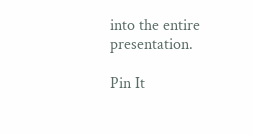into the entire presentation.

Pin It